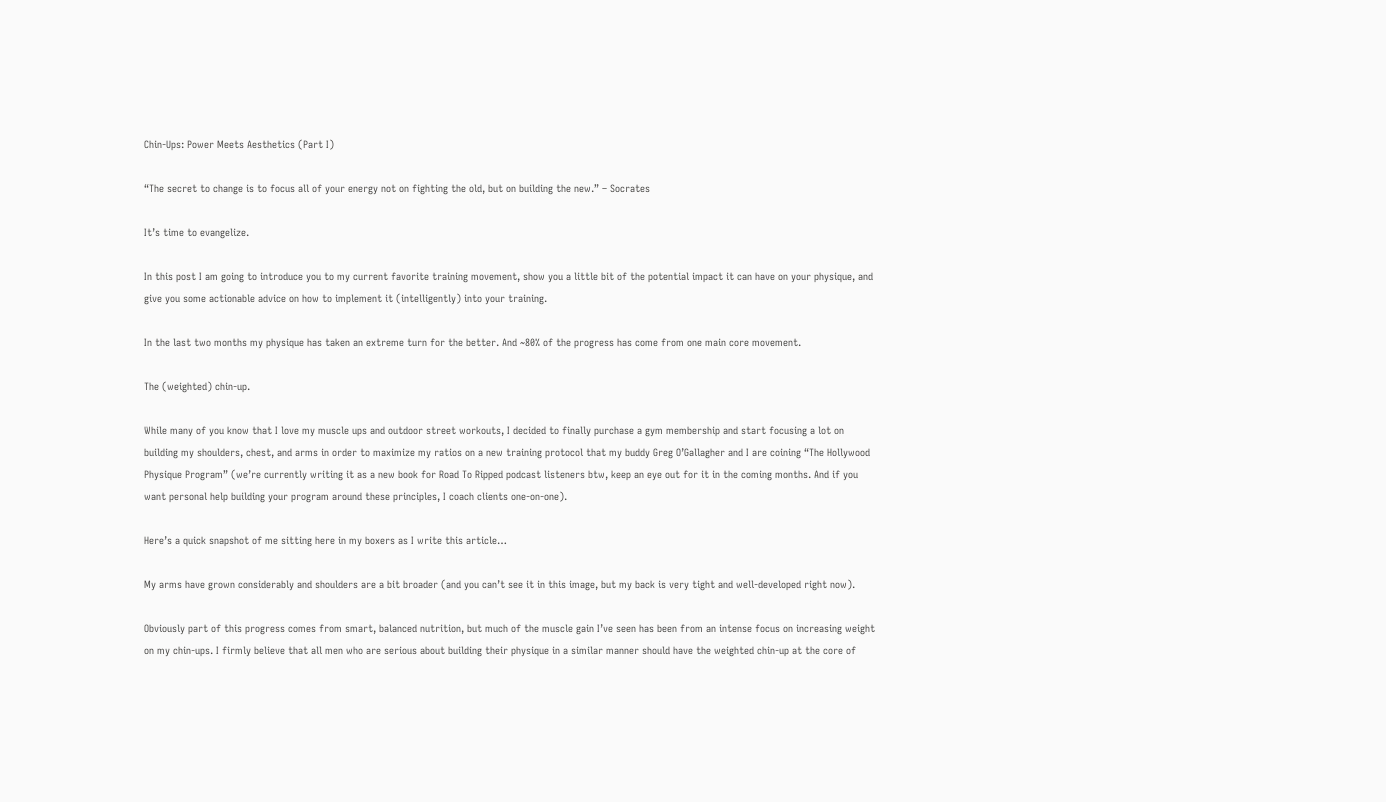Chin-Ups: Power Meets Aesthetics (Part I)

“The secret to change is to focus all of your energy not on fighting the old, but on building the new.” – Socrates

It’s time to evangelize.

In this post I am going to introduce you to my current favorite training movement, show you a little bit of the potential impact it can have on your physique, and give you some actionable advice on how to implement it (intelligently) into your training.

In the last two months my physique has taken an extreme turn for the better. And ~80% of the progress has come from one main core movement.

The (weighted) chin-up.

While many of you know that I love my muscle ups and outdoor street workouts, I decided to finally purchase a gym membership and start focusing a lot on building my shoulders, chest, and arms in order to maximize my ratios on a new training protocol that my buddy Greg O’Gallagher and I are coining “The Hollywood Physique Program” (we’re currently writing it as a new book for Road To Ripped podcast listeners btw, keep an eye out for it in the coming months. And if you want personal help building your program around these principles, I coach clients one-on-one).

Here’s a quick snapshot of me sitting here in my boxers as I write this article…

My arms have grown considerably and shoulders are a bit broader (and you can’t see it in this image, but my back is very tight and well-developed right now).

Obviously part of this progress comes from smart, balanced nutrition, but much of the muscle gain I’ve seen has been from an intense focus on increasing weight on my chin-ups. I firmly believe that all men who are serious about building their physique in a similar manner should have the weighted chin-up at the core of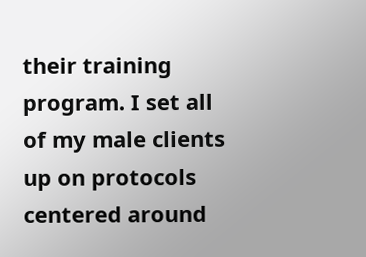their training program. I set all of my male clients up on protocols centered around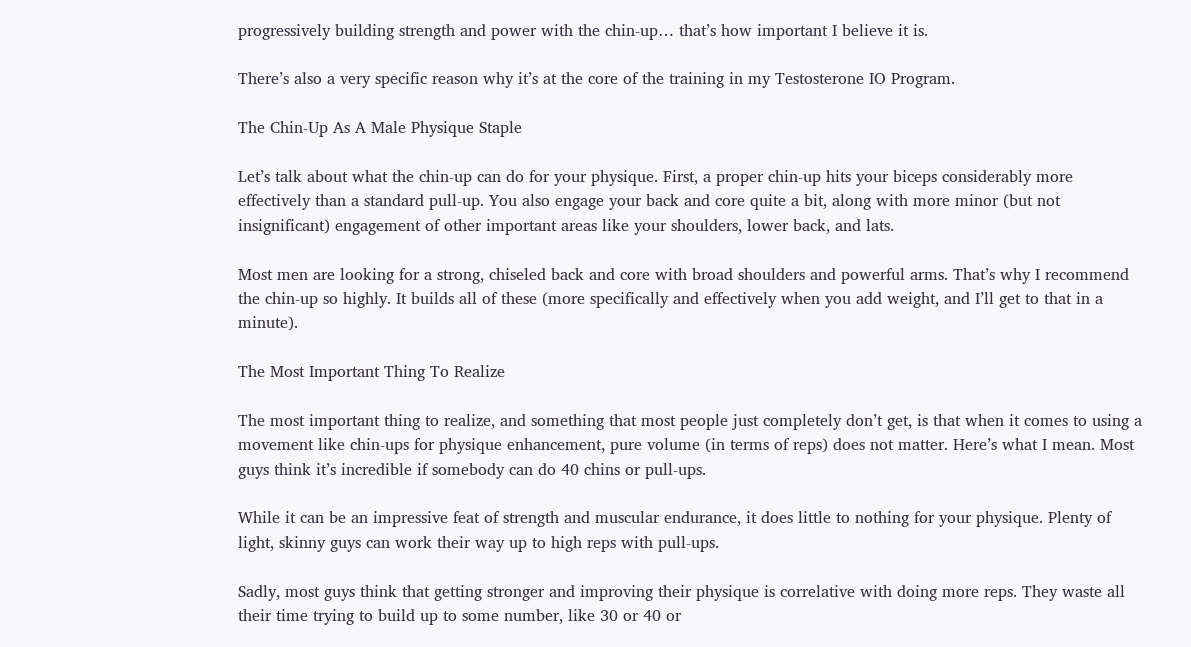progressively building strength and power with the chin-up… that’s how important I believe it is.

There’s also a very specific reason why it’s at the core of the training in my Testosterone IO Program.

The Chin-Up As A Male Physique Staple

Let’s talk about what the chin-up can do for your physique. First, a proper chin-up hits your biceps considerably more effectively than a standard pull-up. You also engage your back and core quite a bit, along with more minor (but not insignificant) engagement of other important areas like your shoulders, lower back, and lats.

Most men are looking for a strong, chiseled back and core with broad shoulders and powerful arms. That’s why I recommend the chin-up so highly. It builds all of these (more specifically and effectively when you add weight, and I’ll get to that in a minute).

The Most Important Thing To Realize

The most important thing to realize, and something that most people just completely don’t get, is that when it comes to using a movement like chin-ups for physique enhancement, pure volume (in terms of reps) does not matter. Here’s what I mean. Most guys think it’s incredible if somebody can do 40 chins or pull-ups.

While it can be an impressive feat of strength and muscular endurance, it does little to nothing for your physique. Plenty of light, skinny guys can work their way up to high reps with pull-ups.

Sadly, most guys think that getting stronger and improving their physique is correlative with doing more reps. They waste all their time trying to build up to some number, like 30 or 40 or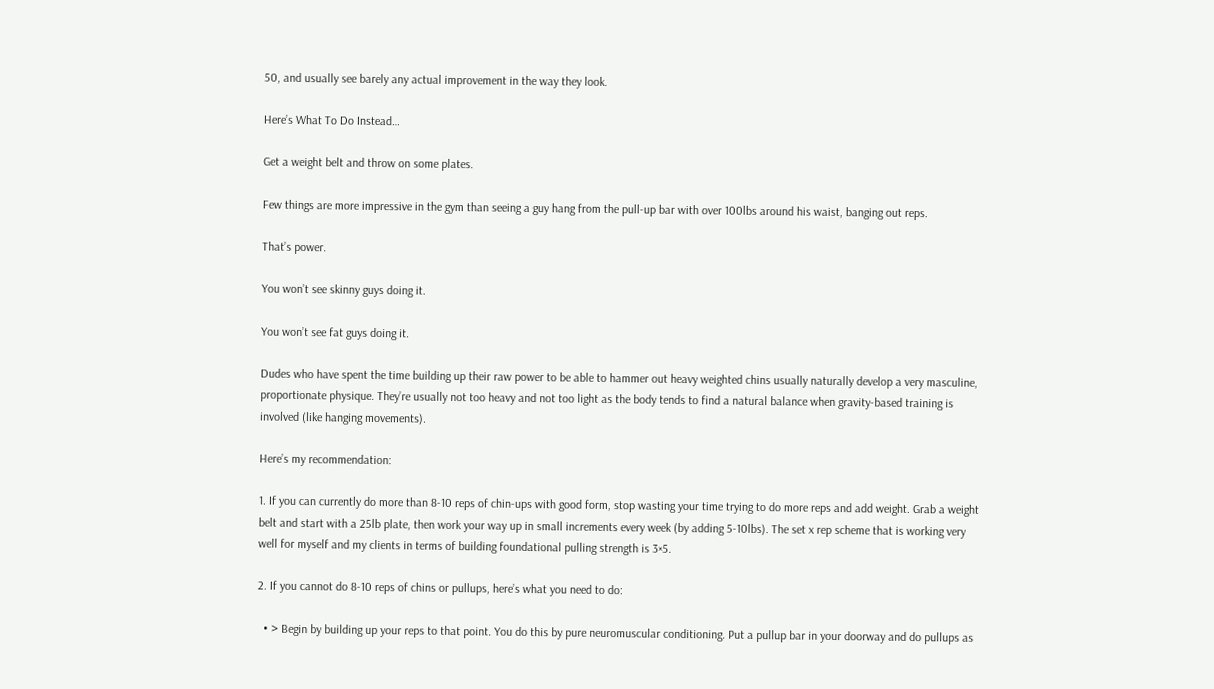50, and usually see barely any actual improvement in the way they look.

Here’s What To Do Instead…

Get a weight belt and throw on some plates.

Few things are more impressive in the gym than seeing a guy hang from the pull-up bar with over 100lbs around his waist, banging out reps.

That’s power.

You won’t see skinny guys doing it.

You won’t see fat guys doing it.

Dudes who have spent the time building up their raw power to be able to hammer out heavy weighted chins usually naturally develop a very masculine, proportionate physique. They’re usually not too heavy and not too light as the body tends to find a natural balance when gravity-based training is involved (like hanging movements).

Here’s my recommendation:

1. If you can currently do more than 8-10 reps of chin-ups with good form, stop wasting your time trying to do more reps and add weight. Grab a weight belt and start with a 25lb plate, then work your way up in small increments every week (by adding 5-10lbs). The set x rep scheme that is working very well for myself and my clients in terms of building foundational pulling strength is 3×5.

2. If you cannot do 8-10 reps of chins or pullups, here’s what you need to do:

  • > Begin by building up your reps to that point. You do this by pure neuromuscular conditioning. Put a pullup bar in your doorway and do pullups as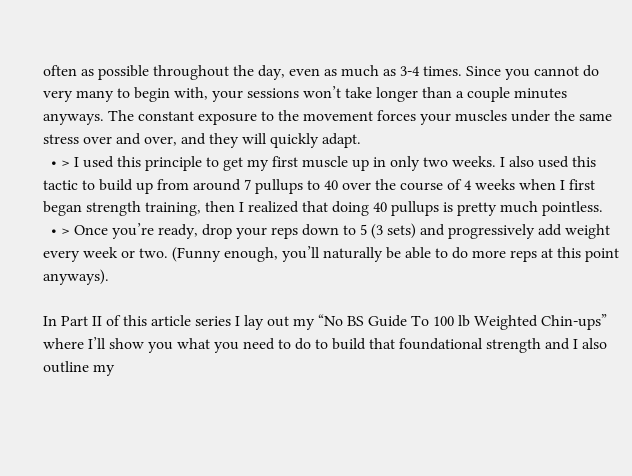often as possible throughout the day, even as much as 3-4 times. Since you cannot do very many to begin with, your sessions won’t take longer than a couple minutes anyways. The constant exposure to the movement forces your muscles under the same stress over and over, and they will quickly adapt.
  • > I used this principle to get my first muscle up in only two weeks. I also used this tactic to build up from around 7 pullups to 40 over the course of 4 weeks when I first began strength training, then I realized that doing 40 pullups is pretty much pointless.
  • > Once you’re ready, drop your reps down to 5 (3 sets) and progressively add weight every week or two. (Funny enough, you’ll naturally be able to do more reps at this point anyways).

In Part II of this article series I lay out my “No BS Guide To 100 lb Weighted Chin-ups” where I’ll show you what you need to do to build that foundational strength and I also outline my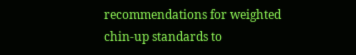recommendations for weighted chin-up standards to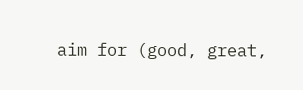aim for (good, great,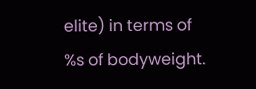elite) in terms of %s of bodyweight.